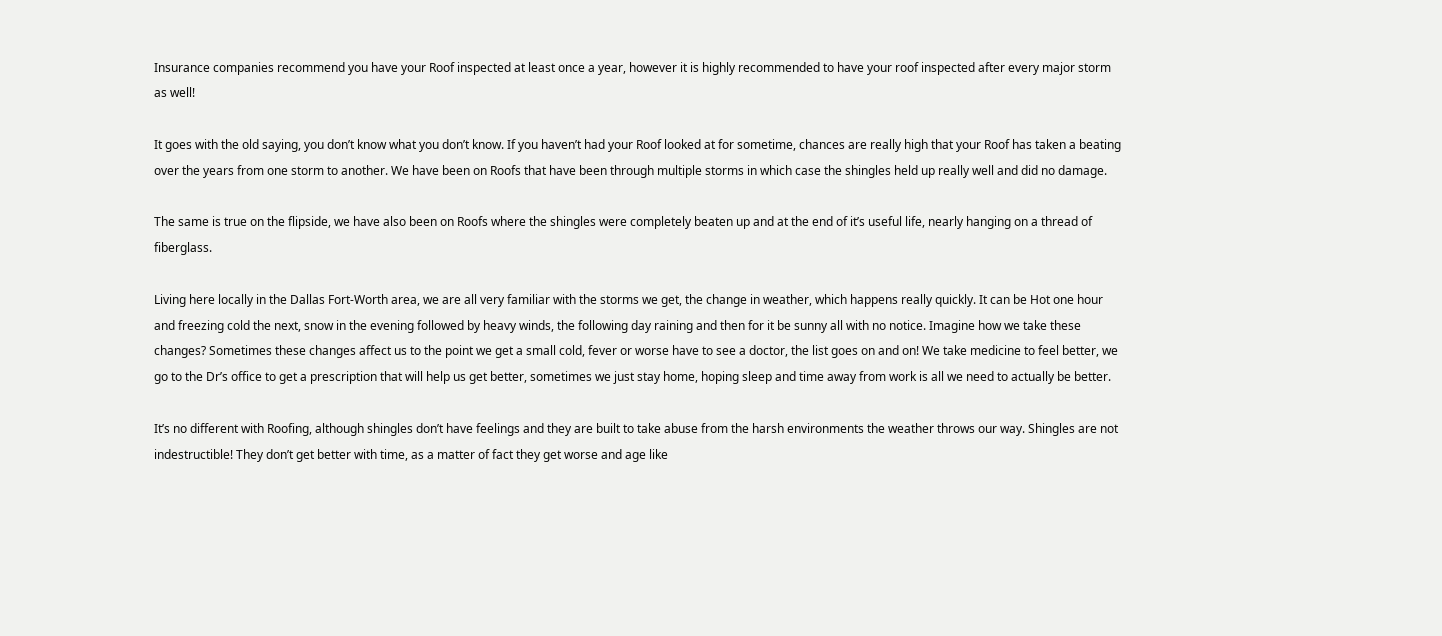Insurance companies recommend you have your Roof inspected at least once a year, however it is highly recommended to have your roof inspected after every major storm as well!

It goes with the old saying, you don’t know what you don’t know. If you haven’t had your Roof looked at for sometime, chances are really high that your Roof has taken a beating over the years from one storm to another. We have been on Roofs that have been through multiple storms in which case the shingles held up really well and did no damage.

The same is true on the flipside, we have also been on Roofs where the shingles were completely beaten up and at the end of it’s useful life, nearly hanging on a thread of fiberglass.

Living here locally in the Dallas Fort-Worth area, we are all very familiar with the storms we get, the change in weather, which happens really quickly. It can be Hot one hour and freezing cold the next, snow in the evening followed by heavy winds, the following day raining and then for it be sunny all with no notice. Imagine how we take these changes? Sometimes these changes affect us to the point we get a small cold, fever or worse have to see a doctor, the list goes on and on! We take medicine to feel better, we go to the Dr’s office to get a prescription that will help us get better, sometimes we just stay home, hoping sleep and time away from work is all we need to actually be better.

It’s no different with Roofing, although shingles don’t have feelings and they are built to take abuse from the harsh environments the weather throws our way. Shingles are not indestructible! They don’t get better with time, as a matter of fact they get worse and age like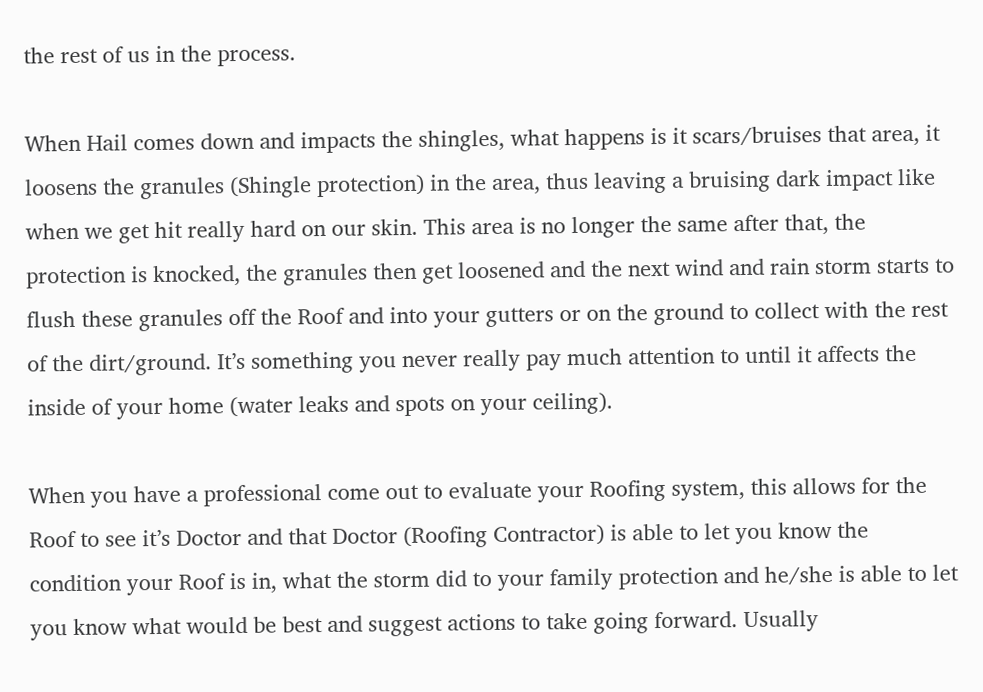the rest of us in the process.

When Hail comes down and impacts the shingles, what happens is it scars/bruises that area, it loosens the granules (Shingle protection) in the area, thus leaving a bruising dark impact like when we get hit really hard on our skin. This area is no longer the same after that, the protection is knocked, the granules then get loosened and the next wind and rain storm starts to flush these granules off the Roof and into your gutters or on the ground to collect with the rest of the dirt/ground. It’s something you never really pay much attention to until it affects the inside of your home (water leaks and spots on your ceiling).

When you have a professional come out to evaluate your Roofing system, this allows for the Roof to see it’s Doctor and that Doctor (Roofing Contractor) is able to let you know the condition your Roof is in, what the storm did to your family protection and he/she is able to let you know what would be best and suggest actions to take going forward. Usually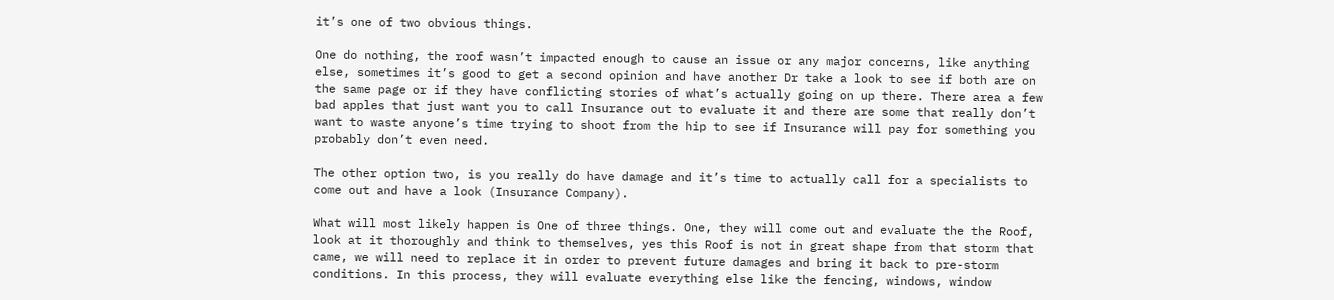it’s one of two obvious things.

One do nothing, the roof wasn’t impacted enough to cause an issue or any major concerns, like anything else, sometimes it’s good to get a second opinion and have another Dr take a look to see if both are on the same page or if they have conflicting stories of what’s actually going on up there. There area a few bad apples that just want you to call Insurance out to evaluate it and there are some that really don’t want to waste anyone’s time trying to shoot from the hip to see if Insurance will pay for something you probably don’t even need.

The other option two, is you really do have damage and it’s time to actually call for a specialists to come out and have a look (Insurance Company).

What will most likely happen is One of three things. One, they will come out and evaluate the the Roof, look at it thoroughly and think to themselves, yes this Roof is not in great shape from that storm that came, we will need to replace it in order to prevent future damages and bring it back to pre-storm conditions. In this process, they will evaluate everything else like the fencing, windows, window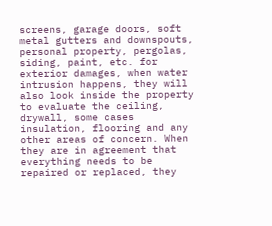screens, garage doors, soft metal gutters and downspouts, personal property, pergolas, siding, paint, etc. for exterior damages, when water intrusion happens, they will also look inside the property to evaluate the ceiling, drywall, some cases insulation, flooring and any other areas of concern. When they are in agreement that everything needs to be repaired or replaced, they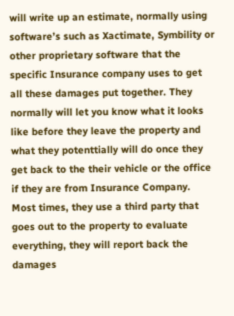will write up an estimate, normally using software’s such as Xactimate, Symbility or other proprietary software that the specific Insurance company uses to get all these damages put together. They normally will let you know what it looks like before they leave the property and what they potenttially will do once they get back to the their vehicle or the office if they are from Insurance Company. Most times, they use a third party that goes out to the property to evaluate everything, they will report back the damages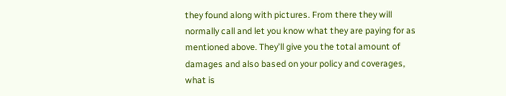they found along with pictures. From there they will normally call and let you know what they are paying for as mentioned above. They’ll give you the total amount of damages and also based on your policy and coverages, what is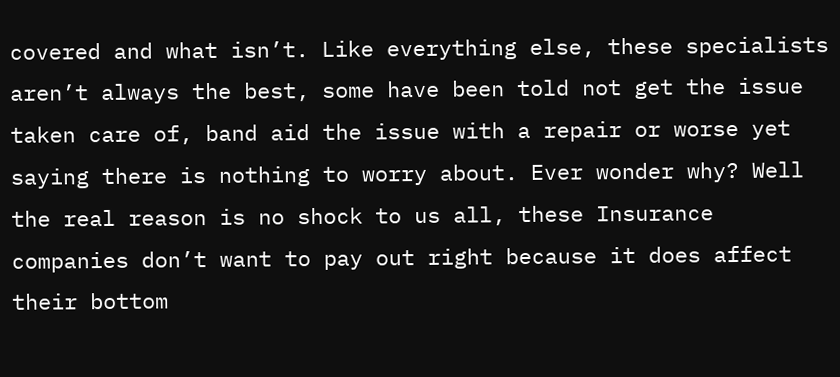covered and what isn’t. Like everything else, these specialists aren’t always the best, some have been told not get the issue taken care of, band aid the issue with a repair or worse yet saying there is nothing to worry about. Ever wonder why? Well the real reason is no shock to us all, these Insurance companies don’t want to pay out right because it does affect their bottom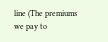line (The premiums we pay to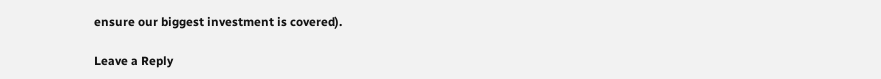ensure our biggest investment is covered).

Leave a Reply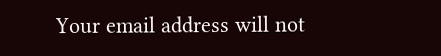Your email address will not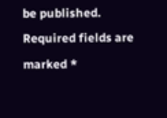be published. Required fields are marked *